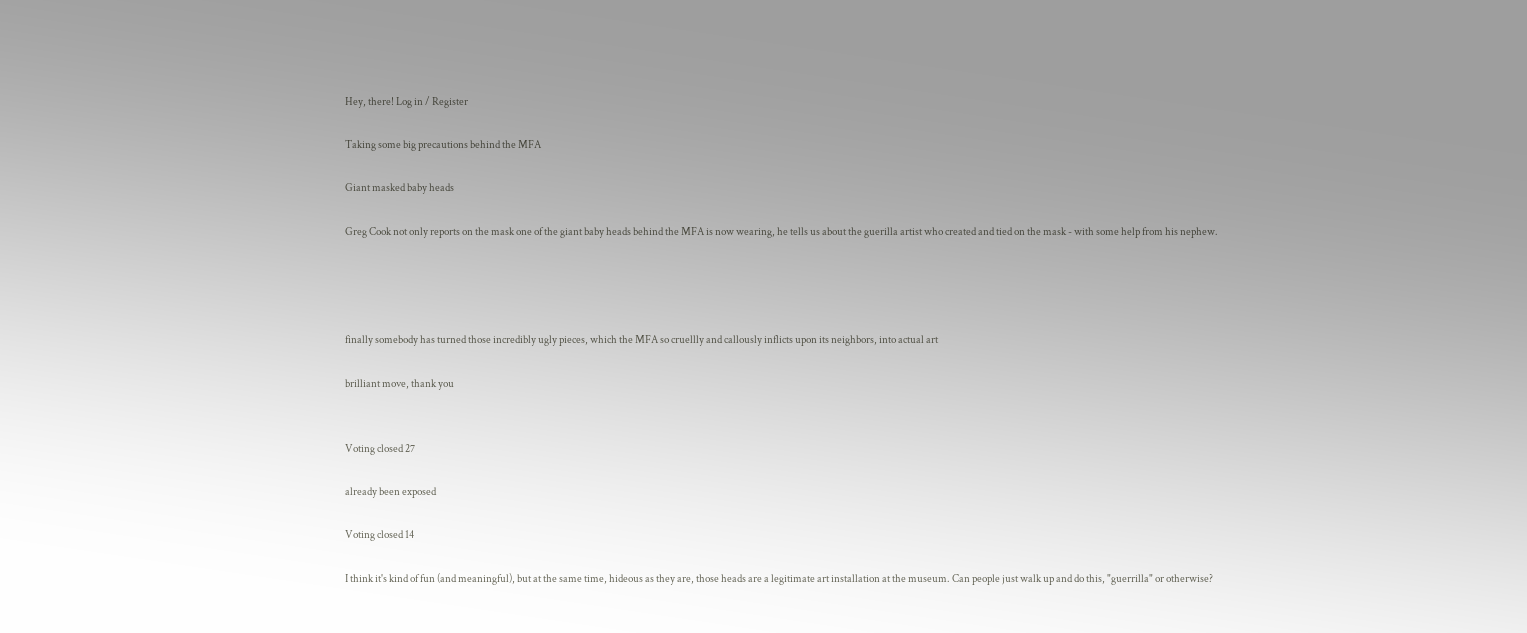Hey, there! Log in / Register

Taking some big precautions behind the MFA

Giant masked baby heads

Greg Cook not only reports on the mask one of the giant baby heads behind the MFA is now wearing, he tells us about the guerilla artist who created and tied on the mask - with some help from his nephew.




finally somebody has turned those incredibly ugly pieces, which the MFA so cruellly and callously inflicts upon its neighbors, into actual art

brilliant move, thank you


Voting closed 27

already been exposed

Voting closed 14

I think it's kind of fun (and meaningful), but at the same time, hideous as they are, those heads are a legitimate art installation at the museum. Can people just walk up and do this, "guerrilla" or otherwise?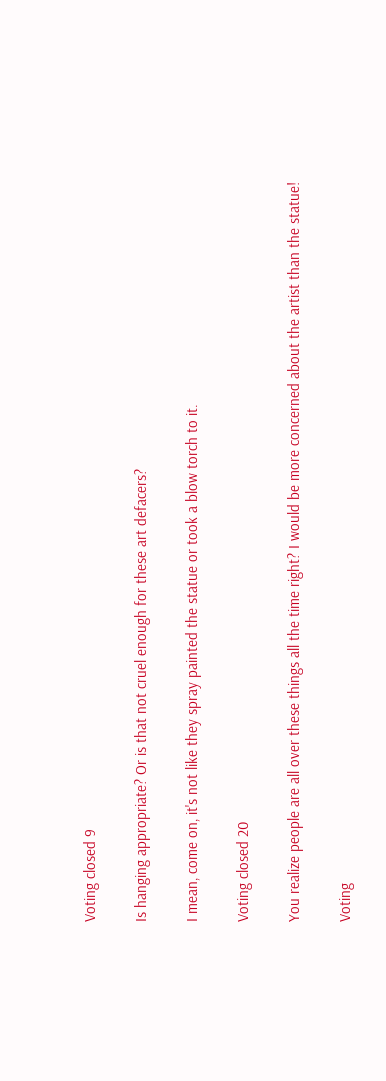Voting closed 9

Is hanging appropriate? Or is that not cruel enough for these art defacers?

I mean, come on, it's not like they spray painted the statue or took a blow torch to it.

Voting closed 20

You realize people are all over these things all the time right? I would be more concerned about the artist than the statue!

Voting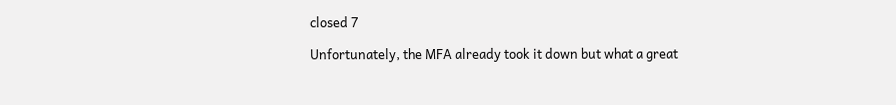closed 7

Unfortunately, the MFA already took it down but what a great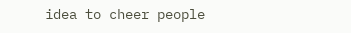idea to cheer people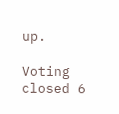up.

Voting closed 6